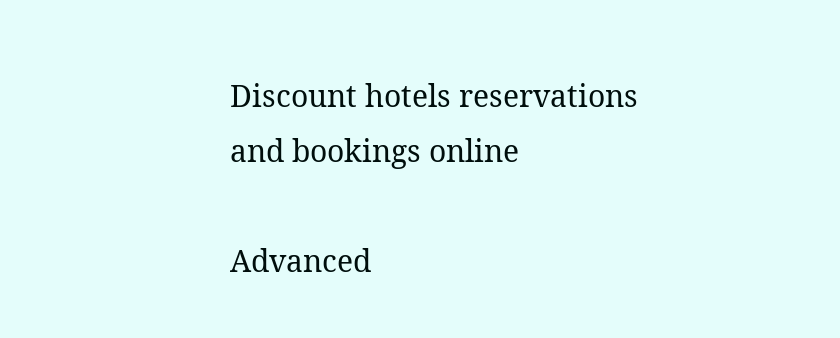Discount hotels reservations and bookings online

Advanced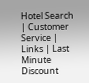Hotel Search | Customer Service | Links | Last Minute Discount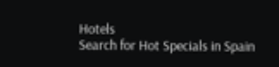Hotels
Search for Hot Specials in Spain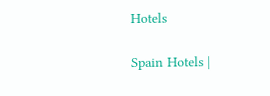Hotels

Spain Hotels |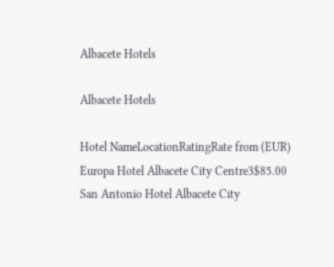Albacete Hotels

Albacete Hotels

Hotel NameLocationRatingRate from (EUR)
Europa Hotel Albacete City Centre3$85.00
San Antonio Hotel Albacete City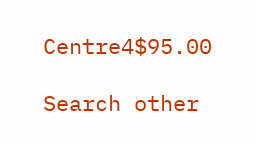Centre4$95.00

Search other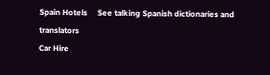Spain Hotels     See talking Spanish dictionaries and translators
Car Hire